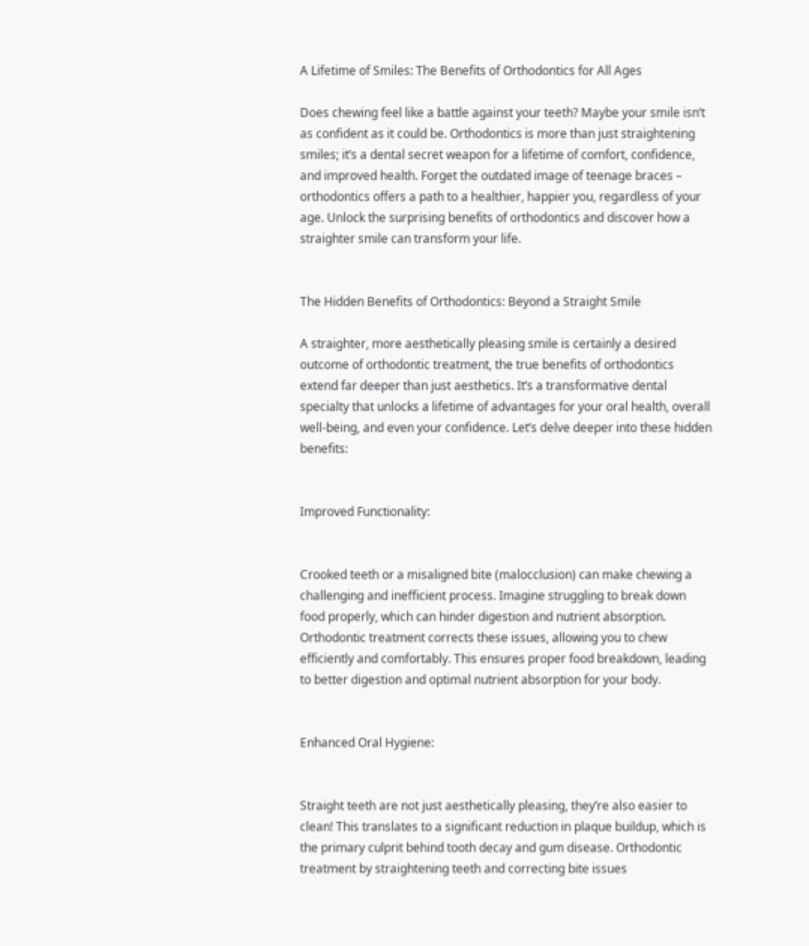A Lifetime of Smiles: The Benefits of Orthodontics for All Ages

Does chewing feel like a battle against your teeth? Maybe your smile isn’t as confident as it could be. Orthodontics is more than just straightening smiles; it’s a dental secret weapon for a lifetime of comfort, confidence, and improved health. Forget the outdated image of teenage braces – orthodontics offers a path to a healthier, happier you, regardless of your age. Unlock the surprising benefits of orthodontics and discover how a straighter smile can transform your life.


The Hidden Benefits of Orthodontics: Beyond a Straight Smile

A straighter, more aesthetically pleasing smile is certainly a desired outcome of orthodontic treatment, the true benefits of orthodontics extend far deeper than just aesthetics. It’s a transformative dental specialty that unlocks a lifetime of advantages for your oral health, overall well-being, and even your confidence. Let’s delve deeper into these hidden benefits:


Improved Functionality:


Crooked teeth or a misaligned bite (malocclusion) can make chewing a challenging and inefficient process. Imagine struggling to break down food properly, which can hinder digestion and nutrient absorption. Orthodontic treatment corrects these issues, allowing you to chew efficiently and comfortably. This ensures proper food breakdown, leading to better digestion and optimal nutrient absorption for your body.


Enhanced Oral Hygiene:


Straight teeth are not just aesthetically pleasing, they’re also easier to clean! This translates to a significant reduction in plaque buildup, which is the primary culprit behind tooth decay and gum disease. Orthodontic treatment by straightening teeth and correcting bite issues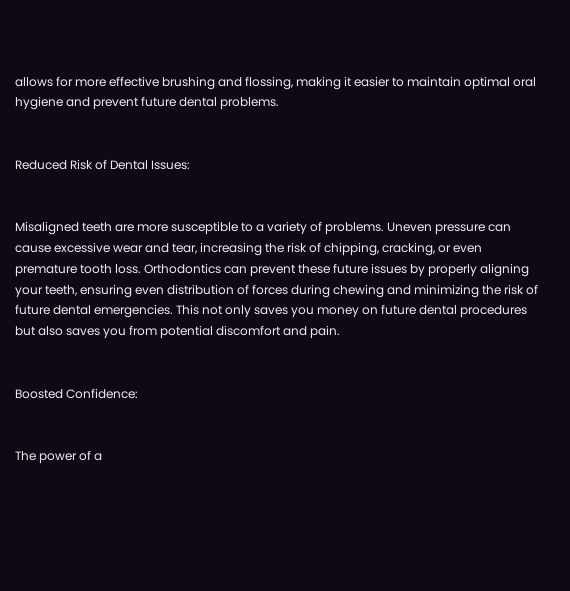allows for more effective brushing and flossing, making it easier to maintain optimal oral hygiene and prevent future dental problems.


Reduced Risk of Dental Issues:


Misaligned teeth are more susceptible to a variety of problems. Uneven pressure can cause excessive wear and tear, increasing the risk of chipping, cracking, or even premature tooth loss. Orthodontics can prevent these future issues by properly aligning your teeth, ensuring even distribution of forces during chewing and minimizing the risk of future dental emergencies. This not only saves you money on future dental procedures but also saves you from potential discomfort and pain.


Boosted Confidence:


The power of a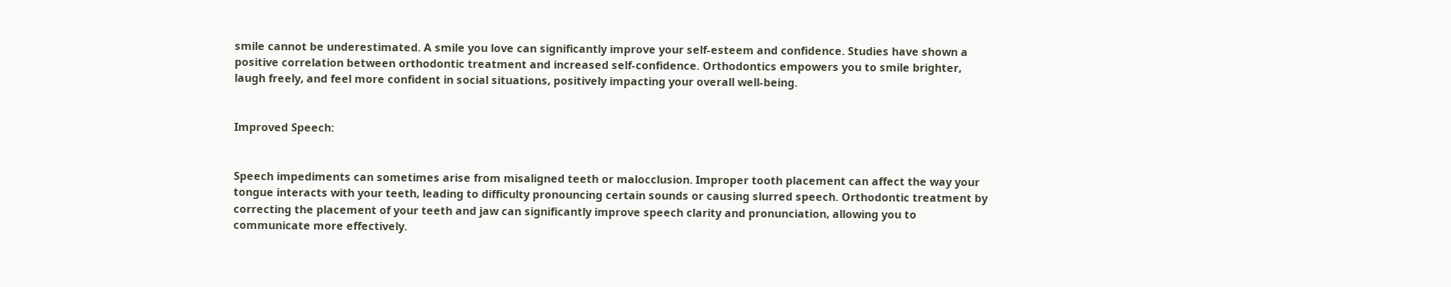smile cannot be underestimated. A smile you love can significantly improve your self-esteem and confidence. Studies have shown a positive correlation between orthodontic treatment and increased self-confidence. Orthodontics empowers you to smile brighter, laugh freely, and feel more confident in social situations, positively impacting your overall well-being.


Improved Speech:


Speech impediments can sometimes arise from misaligned teeth or malocclusion. Improper tooth placement can affect the way your tongue interacts with your teeth, leading to difficulty pronouncing certain sounds or causing slurred speech. Orthodontic treatment by correcting the placement of your teeth and jaw can significantly improve speech clarity and pronunciation, allowing you to communicate more effectively.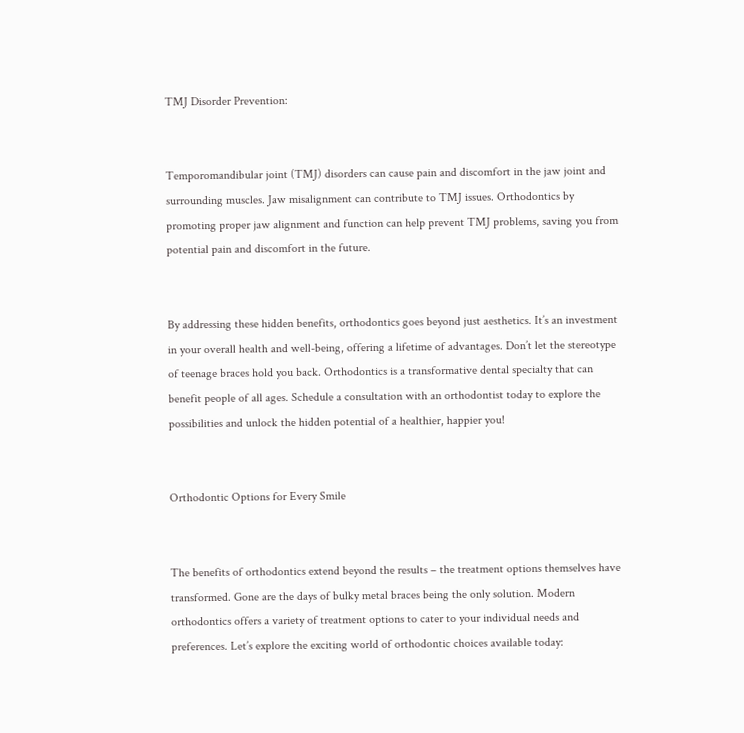TMJ Disorder Prevention:


Temporomandibular joint (TMJ) disorders can cause pain and discomfort in the jaw joint and surrounding muscles. Jaw misalignment can contribute to TMJ issues. Orthodontics by promoting proper jaw alignment and function can help prevent TMJ problems, saving you from potential pain and discomfort in the future.


By addressing these hidden benefits, orthodontics goes beyond just aesthetics. It’s an investment in your overall health and well-being, offering a lifetime of advantages. Don’t let the stereotype of teenage braces hold you back. Orthodontics is a transformative dental specialty that can benefit people of all ages. Schedule a consultation with an orthodontist today to explore the possibilities and unlock the hidden potential of a healthier, happier you!


Orthodontic Options for Every Smile


The benefits of orthodontics extend beyond the results – the treatment options themselves have transformed. Gone are the days of bulky metal braces being the only solution. Modern orthodontics offers a variety of treatment options to cater to your individual needs and preferences. Let’s explore the exciting world of orthodontic choices available today: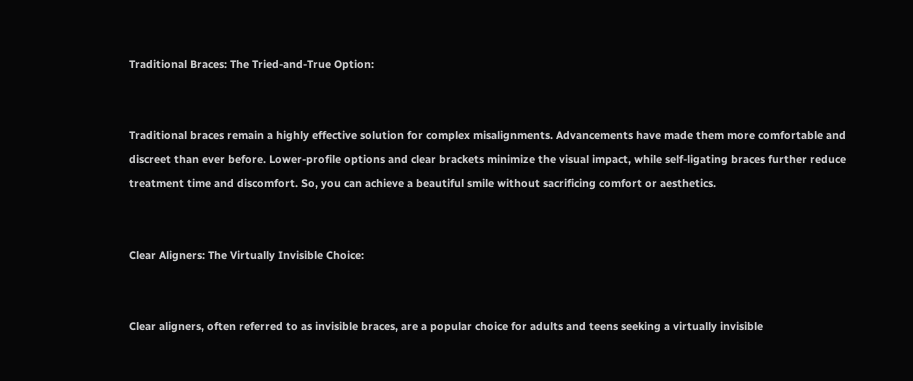Traditional Braces: The Tried-and-True Option:


Traditional braces remain a highly effective solution for complex misalignments. Advancements have made them more comfortable and discreet than ever before. Lower-profile options and clear brackets minimize the visual impact, while self-ligating braces further reduce treatment time and discomfort. So, you can achieve a beautiful smile without sacrificing comfort or aesthetics.


Clear Aligners: The Virtually Invisible Choice:


Clear aligners, often referred to as invisible braces, are a popular choice for adults and teens seeking a virtually invisible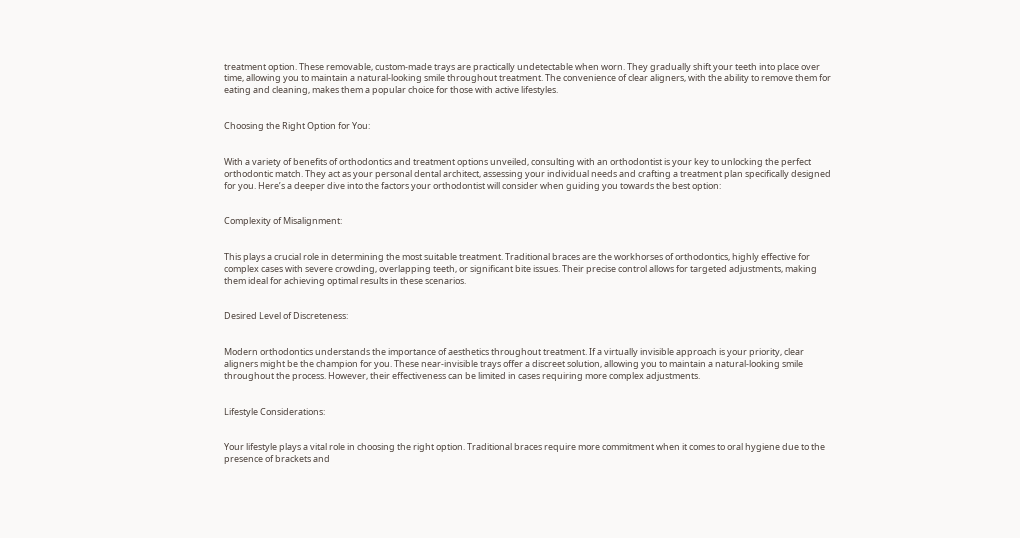treatment option. These removable, custom-made trays are practically undetectable when worn. They gradually shift your teeth into place over time, allowing you to maintain a natural-looking smile throughout treatment. The convenience of clear aligners, with the ability to remove them for eating and cleaning, makes them a popular choice for those with active lifestyles.


Choosing the Right Option for You:


With a variety of benefits of orthodontics and treatment options unveiled, consulting with an orthodontist is your key to unlocking the perfect orthodontic match. They act as your personal dental architect, assessing your individual needs and crafting a treatment plan specifically designed for you. Here’s a deeper dive into the factors your orthodontist will consider when guiding you towards the best option:


Complexity of Misalignment:


This plays a crucial role in determining the most suitable treatment. Traditional braces are the workhorses of orthodontics, highly effective for complex cases with severe crowding, overlapping teeth, or significant bite issues. Their precise control allows for targeted adjustments, making them ideal for achieving optimal results in these scenarios.


Desired Level of Discreteness:


Modern orthodontics understands the importance of aesthetics throughout treatment. If a virtually invisible approach is your priority, clear aligners might be the champion for you. These near-invisible trays offer a discreet solution, allowing you to maintain a natural-looking smile throughout the process. However, their effectiveness can be limited in cases requiring more complex adjustments.


Lifestyle Considerations:


Your lifestyle plays a vital role in choosing the right option. Traditional braces require more commitment when it comes to oral hygiene due to the presence of brackets and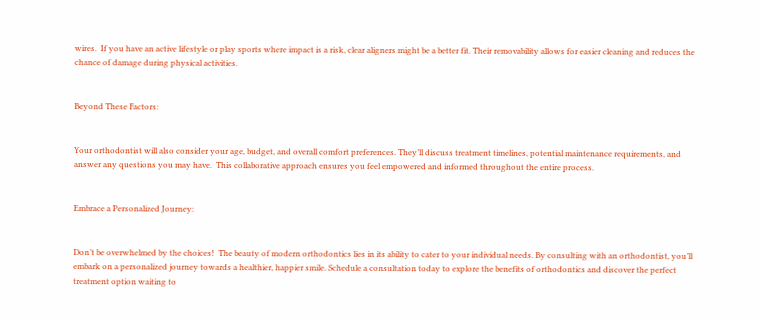wires.  If you have an active lifestyle or play sports where impact is a risk, clear aligners might be a better fit. Their removability allows for easier cleaning and reduces the chance of damage during physical activities.


Beyond These Factors:


Your orthodontist will also consider your age, budget, and overall comfort preferences. They’ll discuss treatment timelines, potential maintenance requirements, and answer any questions you may have.  This collaborative approach ensures you feel empowered and informed throughout the entire process.


Embrace a Personalized Journey:


Don’t be overwhelmed by the choices!  The beauty of modern orthodontics lies in its ability to cater to your individual needs. By consulting with an orthodontist, you’ll embark on a personalized journey towards a healthier, happier smile. Schedule a consultation today to explore the benefits of orthodontics and discover the perfect treatment option waiting to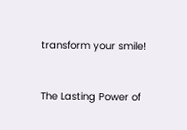transform your smile!


The Lasting Power of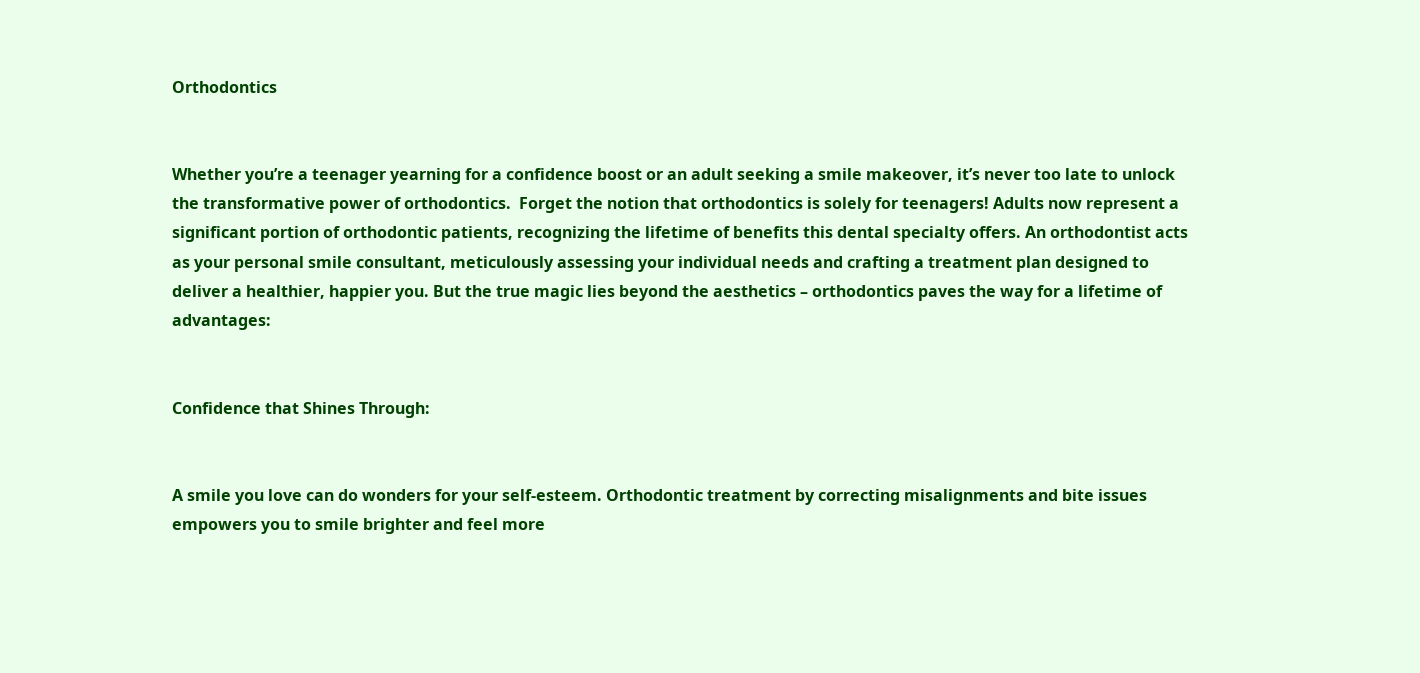Orthodontics


Whether you’re a teenager yearning for a confidence boost or an adult seeking a smile makeover, it’s never too late to unlock the transformative power of orthodontics.  Forget the notion that orthodontics is solely for teenagers! Adults now represent a significant portion of orthodontic patients, recognizing the lifetime of benefits this dental specialty offers. An orthodontist acts as your personal smile consultant, meticulously assessing your individual needs and crafting a treatment plan designed to deliver a healthier, happier you. But the true magic lies beyond the aesthetics – orthodontics paves the way for a lifetime of advantages:


Confidence that Shines Through:


A smile you love can do wonders for your self-esteem. Orthodontic treatment by correcting misalignments and bite issues empowers you to smile brighter and feel more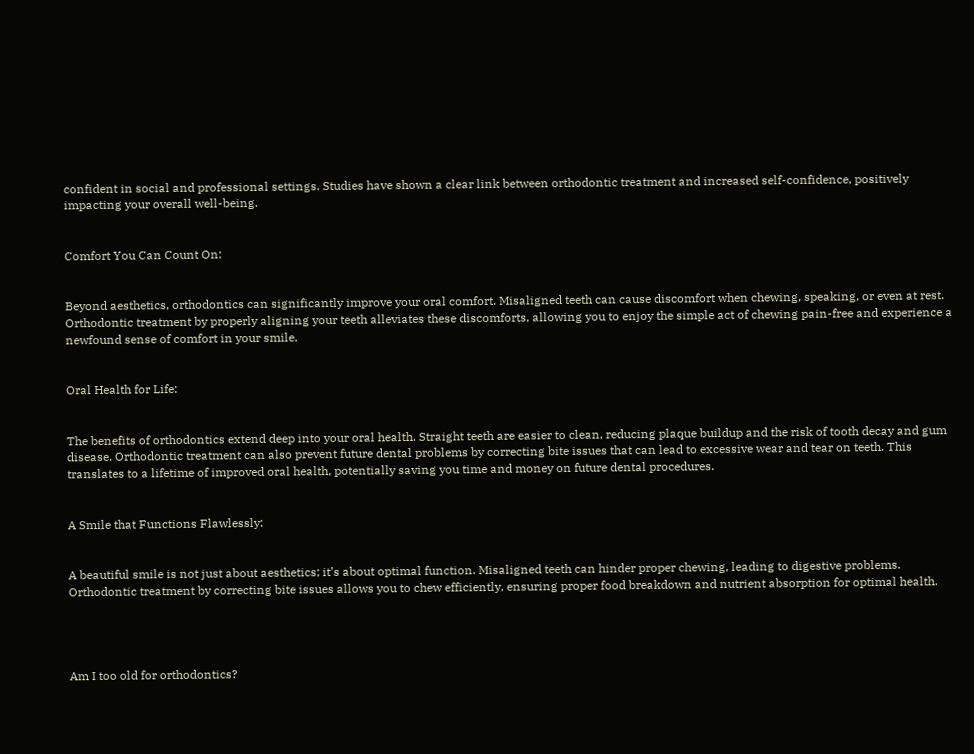confident in social and professional settings. Studies have shown a clear link between orthodontic treatment and increased self-confidence, positively impacting your overall well-being.


Comfort You Can Count On:


Beyond aesthetics, orthodontics can significantly improve your oral comfort. Misaligned teeth can cause discomfort when chewing, speaking, or even at rest. Orthodontic treatment by properly aligning your teeth alleviates these discomforts, allowing you to enjoy the simple act of chewing pain-free and experience a newfound sense of comfort in your smile.


Oral Health for Life:


The benefits of orthodontics extend deep into your oral health. Straight teeth are easier to clean, reducing plaque buildup and the risk of tooth decay and gum disease. Orthodontic treatment can also prevent future dental problems by correcting bite issues that can lead to excessive wear and tear on teeth. This translates to a lifetime of improved oral health, potentially saving you time and money on future dental procedures.


A Smile that Functions Flawlessly:


A beautiful smile is not just about aesthetics; it’s about optimal function. Misaligned teeth can hinder proper chewing, leading to digestive problems. Orthodontic treatment by correcting bite issues allows you to chew efficiently, ensuring proper food breakdown and nutrient absorption for optimal health.




Am I too old for orthodontics?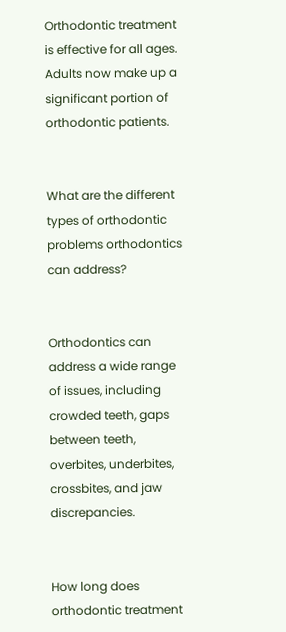Orthodontic treatment is effective for all ages. Adults now make up a significant portion of orthodontic patients.


What are the different types of orthodontic problems orthodontics can address?


Orthodontics can address a wide range of issues, including crowded teeth, gaps between teeth, overbites, underbites, crossbites, and jaw discrepancies.


How long does orthodontic treatment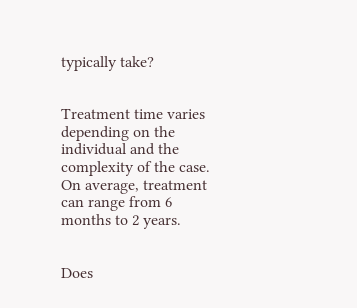typically take?


Treatment time varies depending on the individual and the complexity of the case. On average, treatment can range from 6 months to 2 years.


Does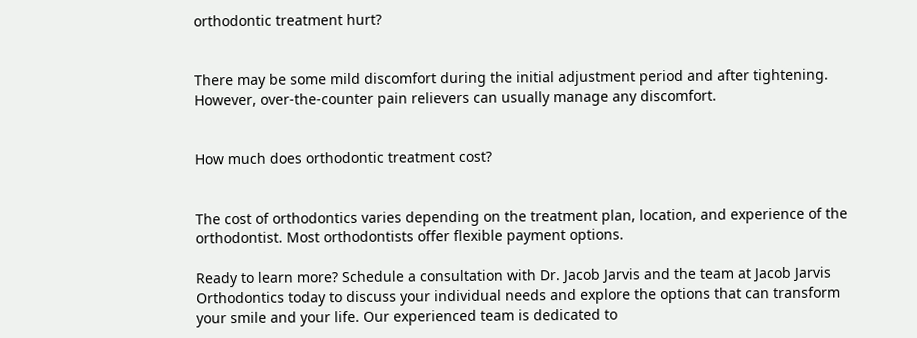orthodontic treatment hurt?


There may be some mild discomfort during the initial adjustment period and after tightening. However, over-the-counter pain relievers can usually manage any discomfort.


How much does orthodontic treatment cost?


The cost of orthodontics varies depending on the treatment plan, location, and experience of the orthodontist. Most orthodontists offer flexible payment options.

Ready to learn more? Schedule a consultation with Dr. Jacob Jarvis and the team at Jacob Jarvis Orthodontics today to discuss your individual needs and explore the options that can transform your smile and your life. Our experienced team is dedicated to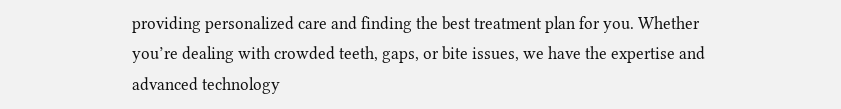providing personalized care and finding the best treatment plan for you. Whether you’re dealing with crowded teeth, gaps, or bite issues, we have the expertise and advanced technology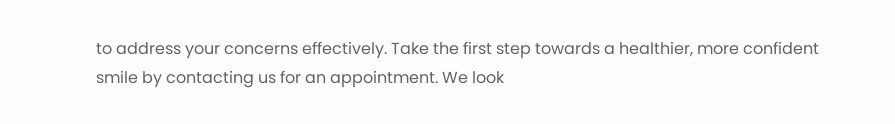to address your concerns effectively. Take the first step towards a healthier, more confident smile by contacting us for an appointment. We look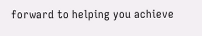forward to helping you achieve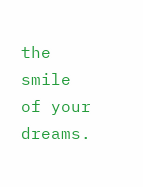the smile of your dreams.